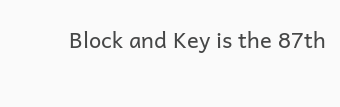Block and Key is the 87th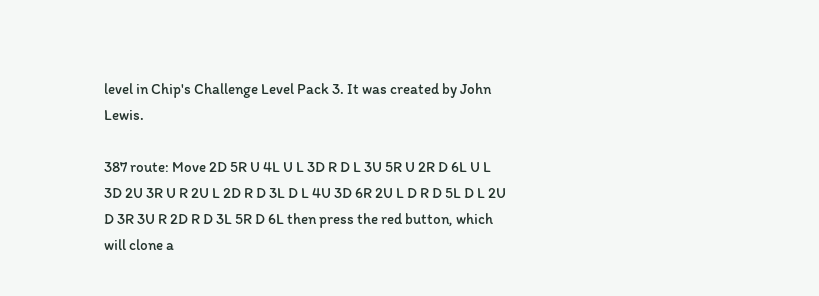level in Chip's Challenge Level Pack 3. It was created by John Lewis.

387 route: Move 2D 5R U 4L U L 3D R D L 3U 5R U 2R D 6L U L 3D 2U 3R U R 2U L 2D R D 3L D L 4U 3D 6R 2U L D R D 5L D L 2U D 3R 3U R 2D R D 3L 5R D 6L then press the red button, which will clone a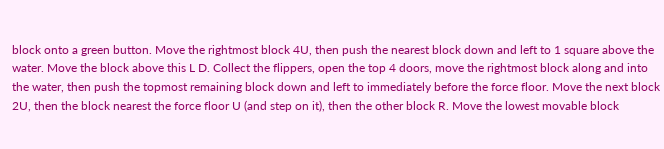block onto a green button. Move the rightmost block 4U, then push the nearest block down and left to 1 square above the water. Move the block above this L D. Collect the flippers, open the top 4 doors, move the rightmost block along and into the water, then push the topmost remaining block down and left to immediately before the force floor. Move the next block 2U, then the block nearest the force floor U (and step on it), then the other block R. Move the lowest movable block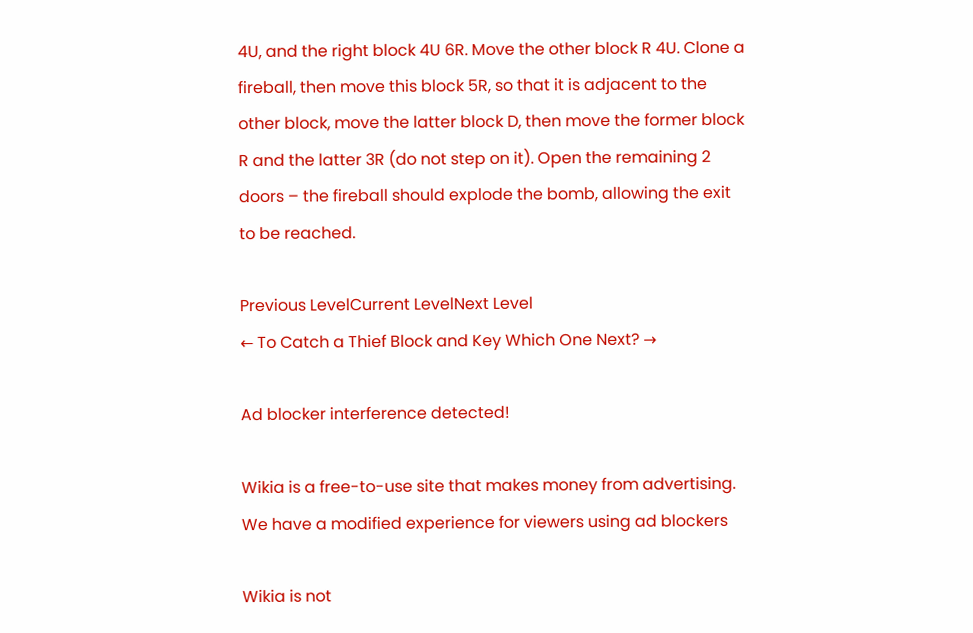4U, and the right block 4U 6R. Move the other block R 4U. Clone a fireball, then move this block 5R, so that it is adjacent to the other block, move the latter block D, then move the former block R and the latter 3R (do not step on it). Open the remaining 2 doors – the fireball should explode the bomb, allowing the exit to be reached.

Previous LevelCurrent LevelNext Level
← To Catch a Thief Block and Key Which One Next? →

Ad blocker interference detected!

Wikia is a free-to-use site that makes money from advertising. We have a modified experience for viewers using ad blockers

Wikia is not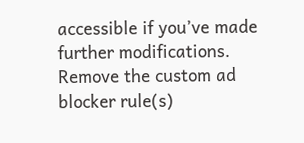accessible if you’ve made further modifications. Remove the custom ad blocker rule(s)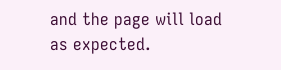and the page will load as expected.